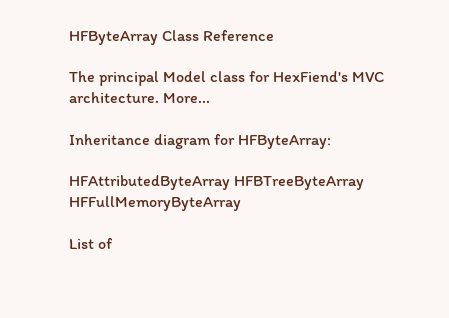HFByteArray Class Reference

The principal Model class for HexFiend's MVC architecture. More...

Inheritance diagram for HFByteArray:

HFAttributedByteArray HFBTreeByteArray HFFullMemoryByteArray

List of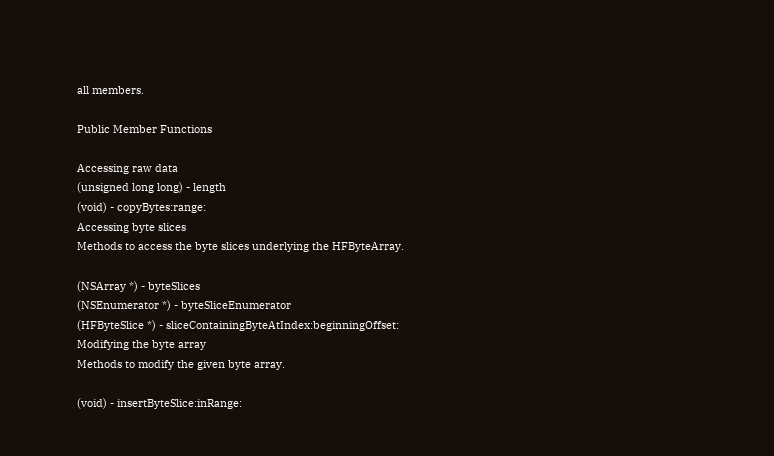all members.

Public Member Functions

Accessing raw data
(unsigned long long) - length
(void) - copyBytes:range:
Accessing byte slices
Methods to access the byte slices underlying the HFByteArray.

(NSArray *) - byteSlices
(NSEnumerator *) - byteSliceEnumerator
(HFByteSlice *) - sliceContainingByteAtIndex:beginningOffset:
Modifying the byte array
Methods to modify the given byte array.

(void) - insertByteSlice:inRange: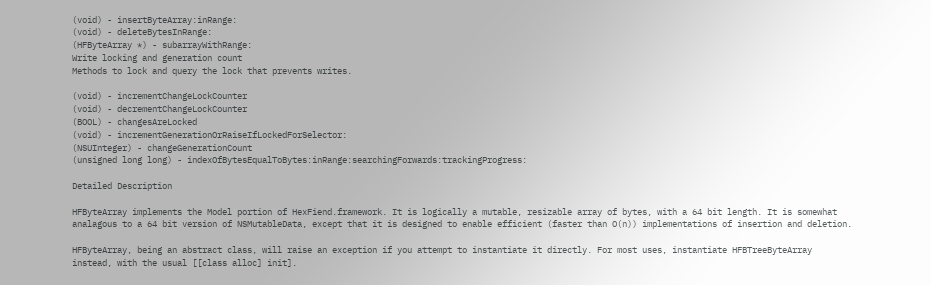(void) - insertByteArray:inRange:
(void) - deleteBytesInRange:
(HFByteArray *) - subarrayWithRange:
Write locking and generation count
Methods to lock and query the lock that prevents writes.

(void) - incrementChangeLockCounter
(void) - decrementChangeLockCounter
(BOOL) - changesAreLocked
(void) - incrementGenerationOrRaiseIfLockedForSelector:
(NSUInteger) - changeGenerationCount
(unsigned long long) - indexOfBytesEqualToBytes:inRange:searchingForwards:trackingProgress:

Detailed Description

HFByteArray implements the Model portion of HexFiend.framework. It is logically a mutable, resizable array of bytes, with a 64 bit length. It is somewhat analagous to a 64 bit version of NSMutableData, except that it is designed to enable efficient (faster than O(n)) implementations of insertion and deletion.

HFByteArray, being an abstract class, will raise an exception if you attempt to instantiate it directly. For most uses, instantiate HFBTreeByteArray instead, with the usual [[class alloc] init].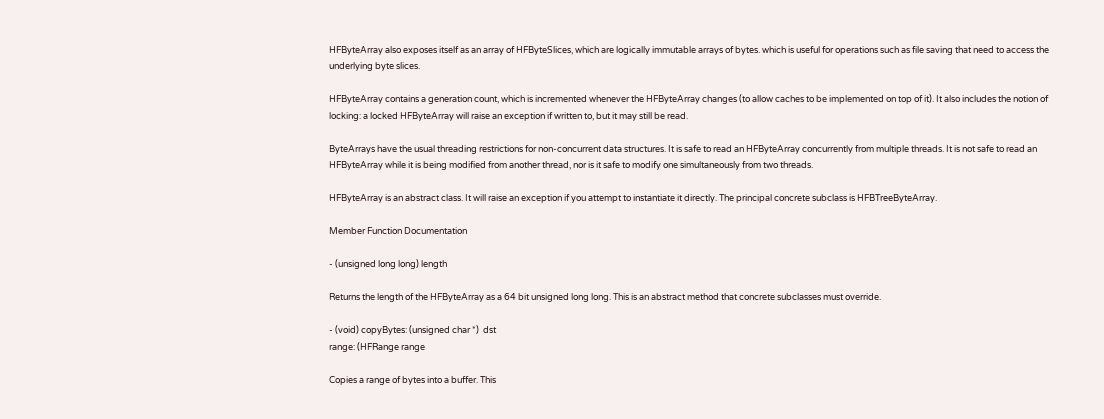HFByteArray also exposes itself as an array of HFByteSlices, which are logically immutable arrays of bytes. which is useful for operations such as file saving that need to access the underlying byte slices.

HFByteArray contains a generation count, which is incremented whenever the HFByteArray changes (to allow caches to be implemented on top of it). It also includes the notion of locking: a locked HFByteArray will raise an exception if written to, but it may still be read.

ByteArrays have the usual threading restrictions for non-concurrent data structures. It is safe to read an HFByteArray concurrently from multiple threads. It is not safe to read an HFByteArray while it is being modified from another thread, nor is it safe to modify one simultaneously from two threads.

HFByteArray is an abstract class. It will raise an exception if you attempt to instantiate it directly. The principal concrete subclass is HFBTreeByteArray.

Member Function Documentation

- (unsigned long long) length

Returns the length of the HFByteArray as a 64 bit unsigned long long. This is an abstract method that concrete subclasses must override.

- (void) copyBytes: (unsigned char *)  dst
range: (HFRange range

Copies a range of bytes into a buffer. This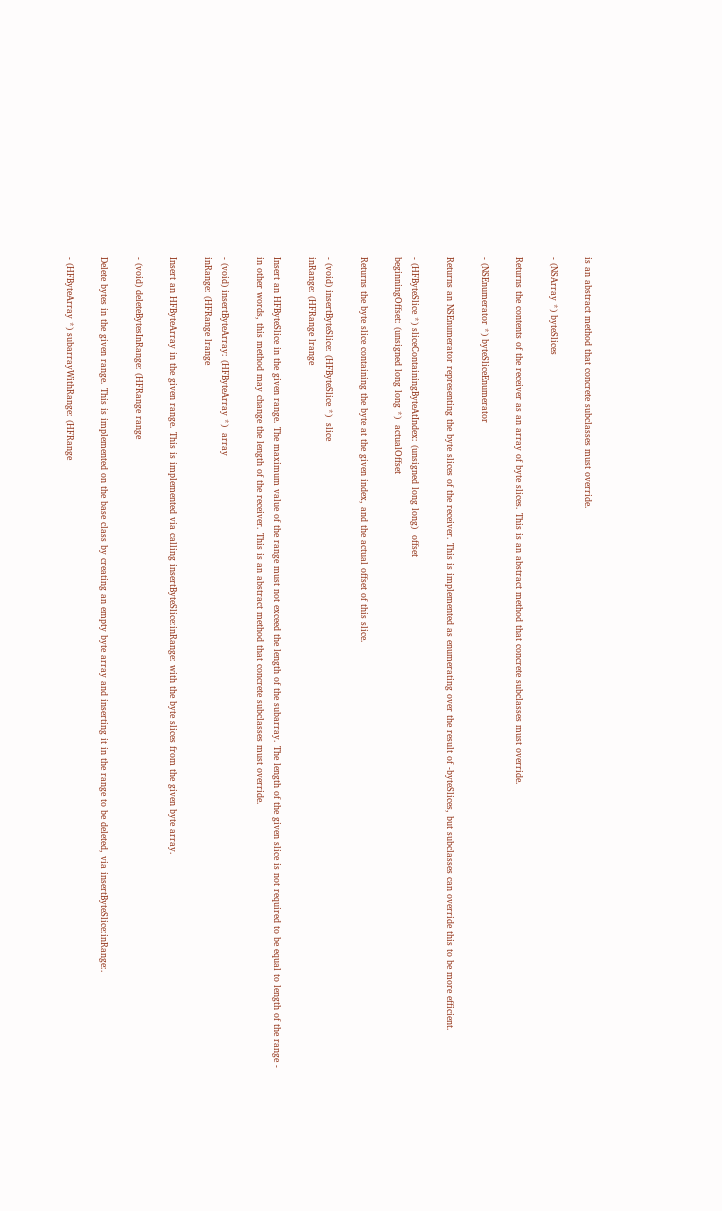is an abstract method that concrete subclasses must override.

- (NSArray *) byteSlices

Returns the contents of the receiver as an array of byte slices. This is an abstract method that concrete subclasses must override.

- (NSEnumerator *) byteSliceEnumerator

Returns an NSEnumerator representing the byte slices of the receiver. This is implemented as enumerating over the result of -byteSlices, but subclasses can override this to be more efficient.

- (HFByteSlice *) sliceContainingByteAtIndex: (unsigned long long)  offset
beginningOffset: (unsigned long long *)  actualOffset

Returns the byte slice containing the byte at the given index, and the actual offset of this slice.

- (void) insertByteSlice: (HFByteSlice *)  slice
inRange: (HFRange lrange

Insert an HFByteSlice in the given range. The maximum value of the range must not exceed the length of the subarray. The length of the given slice is not required to be equal to length of the range - in other words, this method may change the length of the receiver. This is an abstract method that concrete subclasses must override.

- (void) insertByteArray: (HFByteArray *)  array
inRange: (HFRange lrange

Insert an HFByteArray in the given range. This is implemented via calling insertByteSlice:inRange: with the byte slices from the given byte array.

- (void) deleteBytesInRange: (HFRange range

Delete bytes in the given range. This is implemented on the base class by creating an empty byte array and inserting it in the range to be deleted, via insertByteSlice:inRange:.

- (HFByteArray *) subarrayWithRange: (HFRange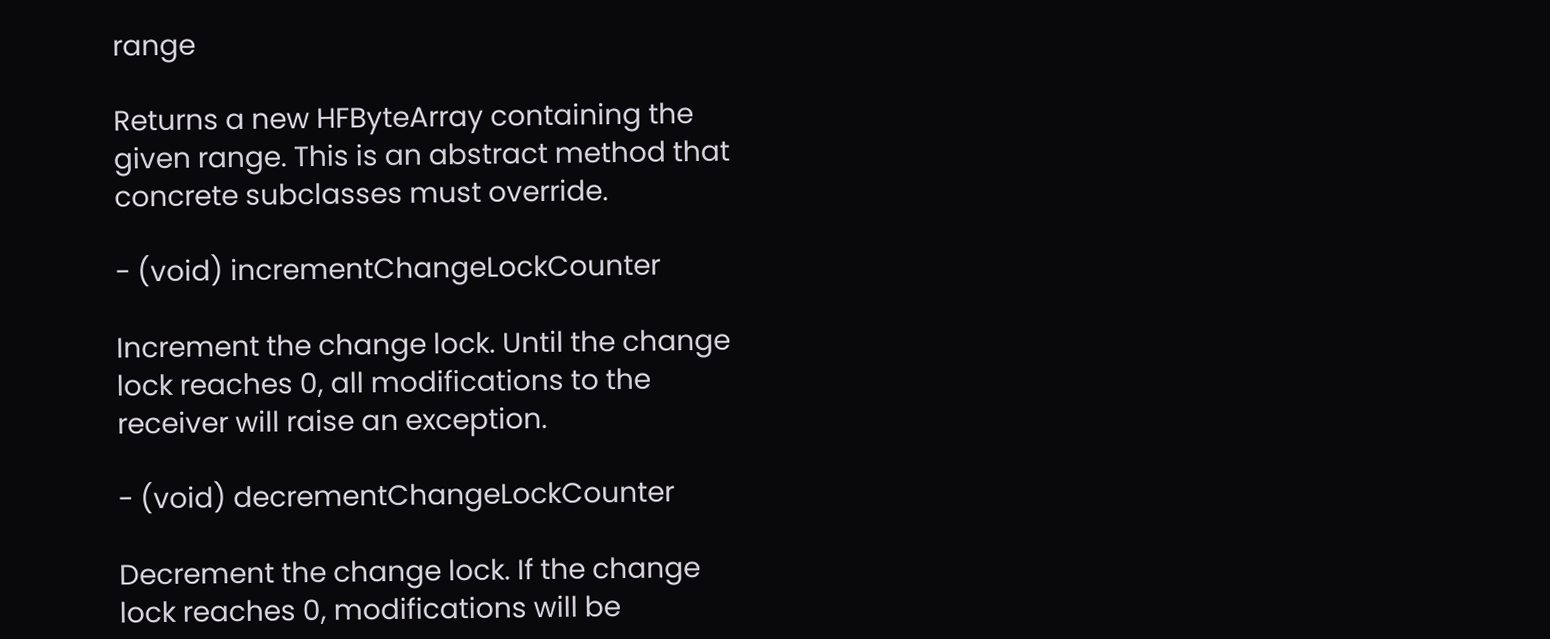range

Returns a new HFByteArray containing the given range. This is an abstract method that concrete subclasses must override.

- (void) incrementChangeLockCounter

Increment the change lock. Until the change lock reaches 0, all modifications to the receiver will raise an exception.

- (void) decrementChangeLockCounter

Decrement the change lock. If the change lock reaches 0, modifications will be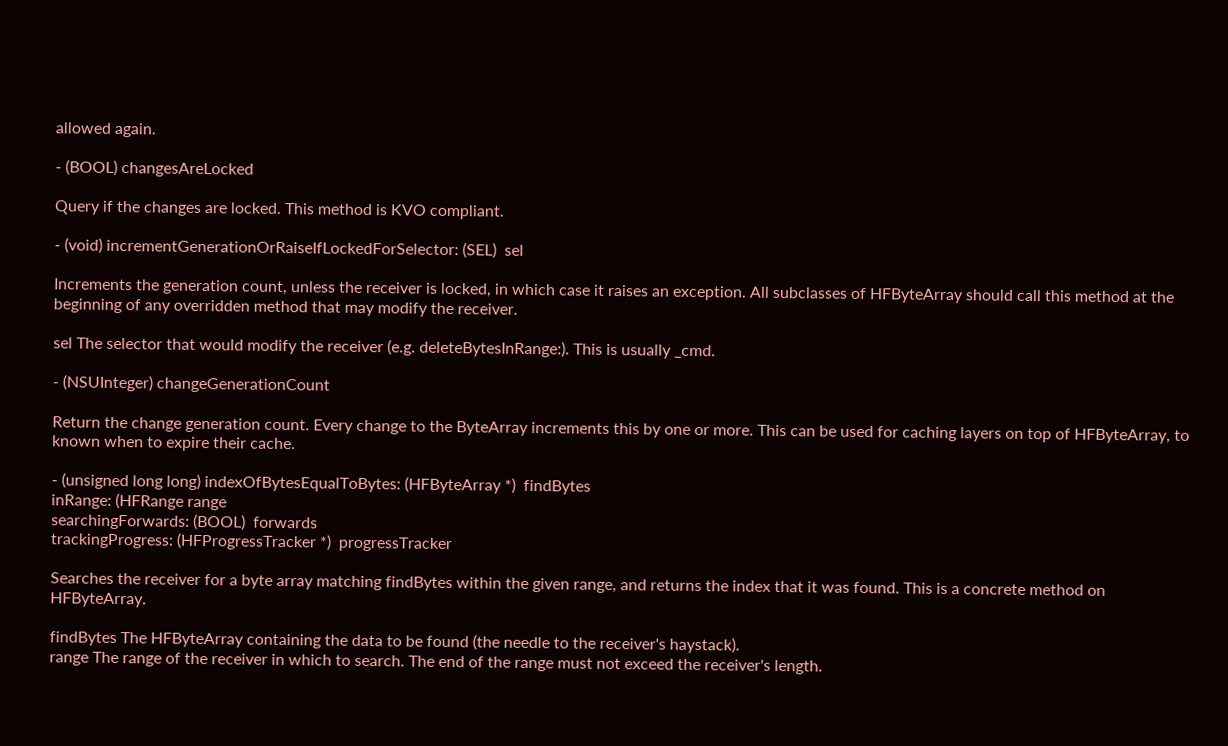allowed again.

- (BOOL) changesAreLocked

Query if the changes are locked. This method is KVO compliant.

- (void) incrementGenerationOrRaiseIfLockedForSelector: (SEL)  sel

Increments the generation count, unless the receiver is locked, in which case it raises an exception. All subclasses of HFByteArray should call this method at the beginning of any overridden method that may modify the receiver.

sel The selector that would modify the receiver (e.g. deleteBytesInRange:). This is usually _cmd.

- (NSUInteger) changeGenerationCount

Return the change generation count. Every change to the ByteArray increments this by one or more. This can be used for caching layers on top of HFByteArray, to known when to expire their cache.

- (unsigned long long) indexOfBytesEqualToBytes: (HFByteArray *)  findBytes
inRange: (HFRange range
searchingForwards: (BOOL)  forwards
trackingProgress: (HFProgressTracker *)  progressTracker

Searches the receiver for a byte array matching findBytes within the given range, and returns the index that it was found. This is a concrete method on HFByteArray.

findBytes The HFByteArray containing the data to be found (the needle to the receiver's haystack).
range The range of the receiver in which to search. The end of the range must not exceed the receiver's length.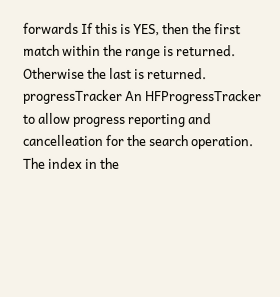forwards If this is YES, then the first match within the range is returned. Otherwise the last is returned.
progressTracker An HFProgressTracker to allow progress reporting and cancelleation for the search operation.
The index in the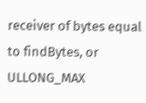receiver of bytes equal to findBytes, or ULLONG_MAX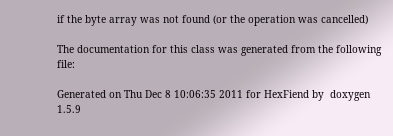if the byte array was not found (or the operation was cancelled)

The documentation for this class was generated from the following file:

Generated on Thu Dec 8 10:06:35 2011 for HexFiend by  doxygen 1.5.9